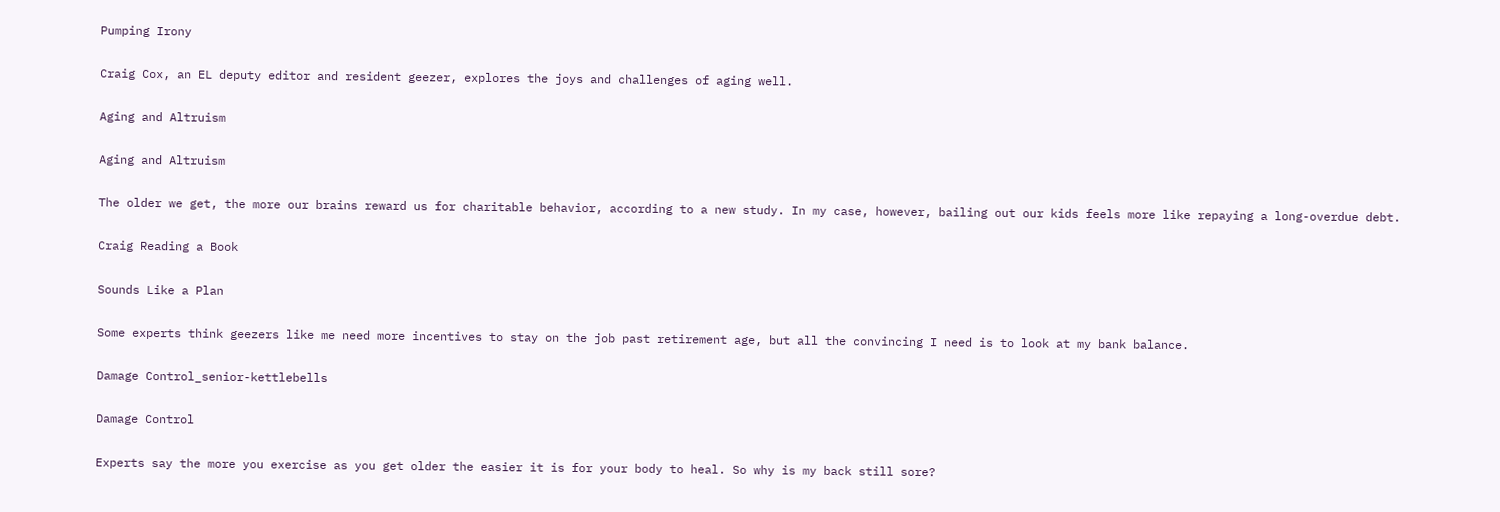Pumping Irony

Craig Cox, an EL deputy editor and resident geezer, explores the joys and challenges of aging well.

Aging and Altruism

Aging and Altruism

The older we get, the more our brains reward us for charitable behavior, according to a new study. In my case, however, bailing out our kids feels more like repaying a long-overdue debt.

Craig Reading a Book

Sounds Like a Plan

Some experts think geezers like me need more incentives to stay on the job past retirement age, but all the convincing I need is to look at my bank balance.

Damage Control_senior-kettlebells

Damage Control

Experts say the more you exercise as you get older the easier it is for your body to heal. So why is my back still sore?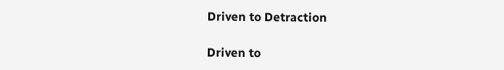Driven to Detraction

Driven to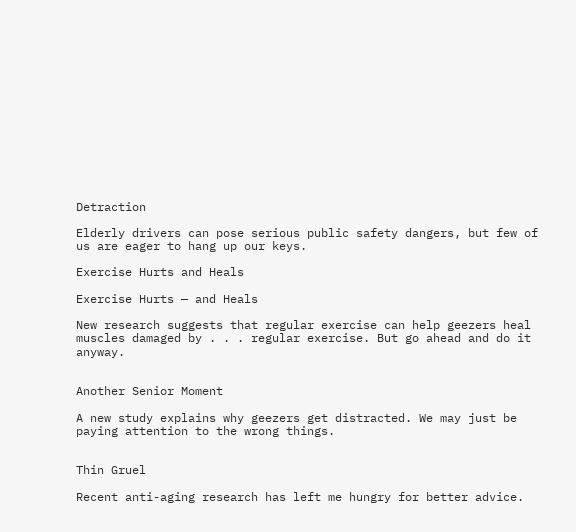Detraction

Elderly drivers can pose serious public safety dangers, but few of us are eager to hang up our keys.

Exercise Hurts and Heals

Exercise Hurts — and Heals

New research suggests that regular exercise can help geezers heal muscles damaged by . . . regular exercise. But go ahead and do it anyway.


Another Senior Moment

A new study explains why geezers get distracted. We may just be paying attention to the wrong things.


Thin Gruel

Recent anti-aging research has left me hungry for better advice.